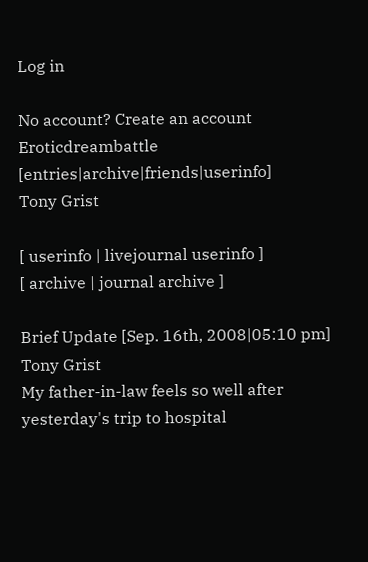Log in

No account? Create an account
Eroticdreambattle [entries|archive|friends|userinfo]
Tony Grist

[ userinfo | livejournal userinfo ]
[ archive | journal archive ]

Brief Update [Sep. 16th, 2008|05:10 pm]
Tony Grist
My father-in-law feels so well after yesterday's trip to hospital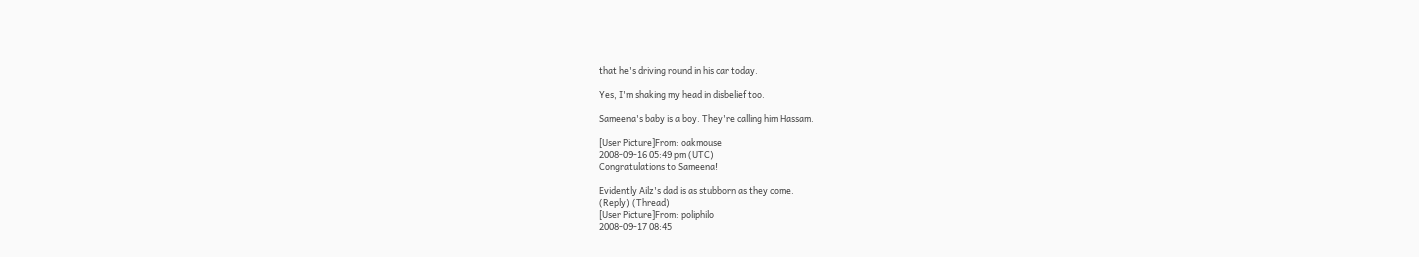that he's driving round in his car today.

Yes, I'm shaking my head in disbelief too.

Sameena's baby is a boy. They're calling him Hassam.

[User Picture]From: oakmouse
2008-09-16 05:49 pm (UTC)
Congratulations to Sameena!

Evidently Ailz's dad is as stubborn as they come.
(Reply) (Thread)
[User Picture]From: poliphilo
2008-09-17 08:45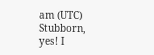am (UTC)
Stubborn, yes! I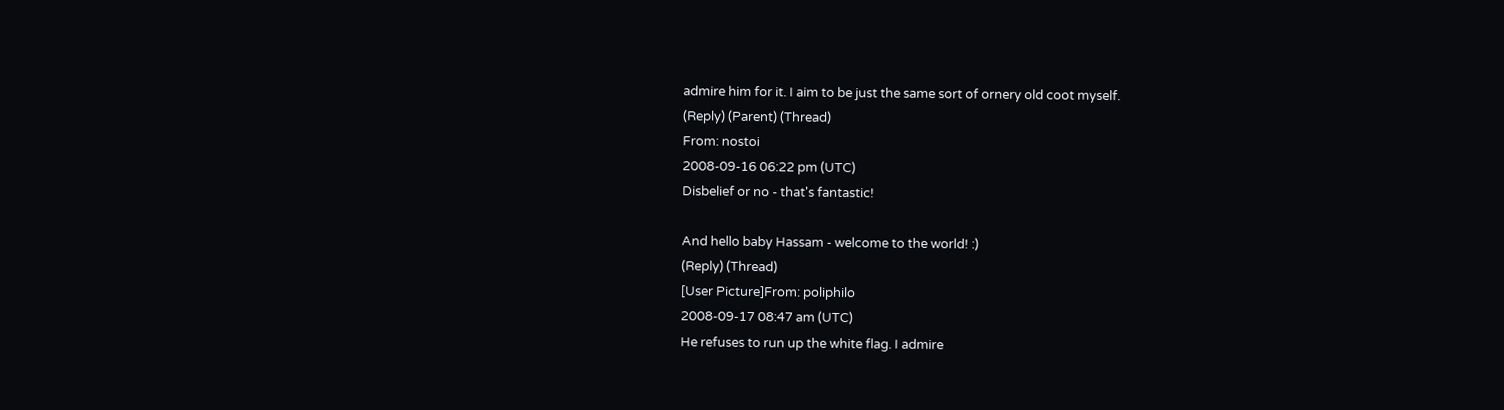admire him for it. I aim to be just the same sort of ornery old coot myself.
(Reply) (Parent) (Thread)
From: nostoi
2008-09-16 06:22 pm (UTC)
Disbelief or no - that's fantastic!

And hello baby Hassam - welcome to the world! :)
(Reply) (Thread)
[User Picture]From: poliphilo
2008-09-17 08:47 am (UTC)
He refuses to run up the white flag. I admire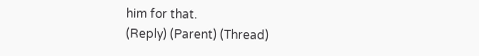him for that.
(Reply) (Parent) (Thread)